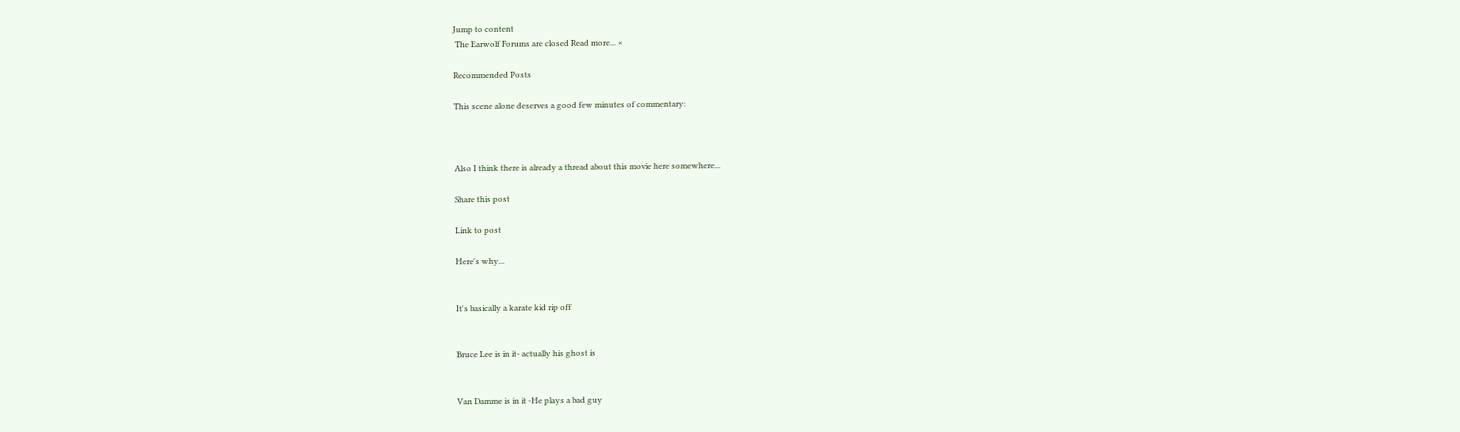Jump to content
 The Earwolf Forums are closed Read more... ×

Recommended Posts

This scene alone deserves a good few minutes of commentary:



Also I think there is already a thread about this movie here somewhere...

Share this post

Link to post

Here's why...


It's basically a karate kid rip off


Bruce Lee is in it- actually his ghost is


Van Damme is in it -He plays a bad guy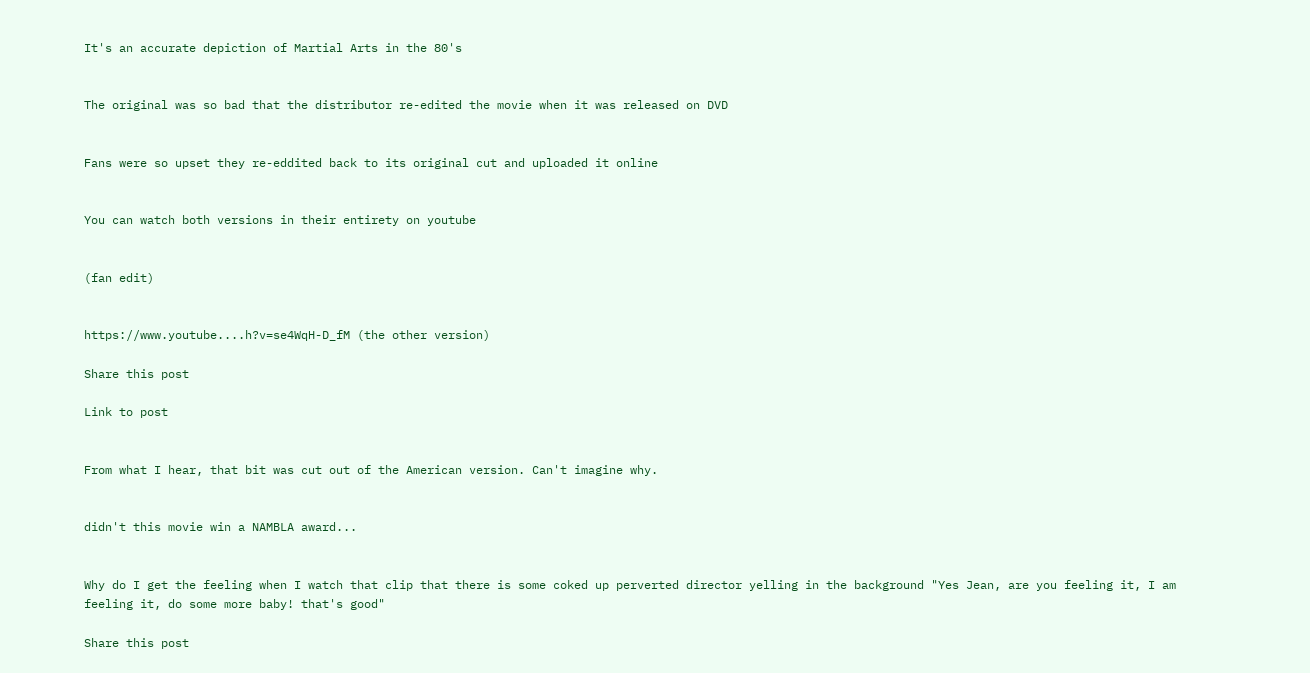It's an accurate depiction of Martial Arts in the 80's


The original was so bad that the distributor re-edited the movie when it was released on DVD


Fans were so upset they re-eddited back to its original cut and uploaded it online


You can watch both versions in their entirety on youtube


(fan edit)


https://www.youtube....h?v=se4WqH-D_fM (the other version)

Share this post

Link to post


From what I hear, that bit was cut out of the American version. Can't imagine why.


didn't this movie win a NAMBLA award...


Why do I get the feeling when I watch that clip that there is some coked up perverted director yelling in the background "Yes Jean, are you feeling it, I am feeling it, do some more baby! that's good"

Share this post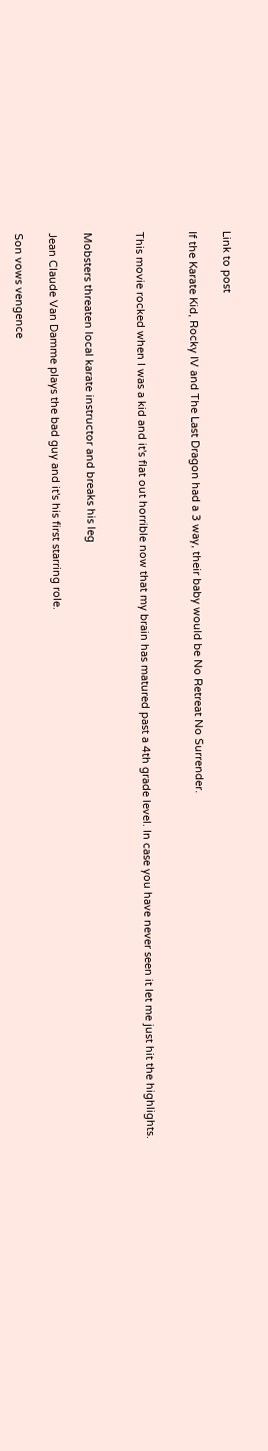Link to post

If the Karate Kid, Rocky IV and The Last Dragon had a 3 way, their baby would be No Retreat No Surrender.


This movie rocked when I was a kid and it's flat out horrible now that my brain has matured past a 4th grade level. In case you have never seen it let me just hit the highlights.


Mobsters threaten local karate instructor and breaks his leg

Jean Claude Van Damme plays the bad guy and it's his first starring role.

Son vows vengence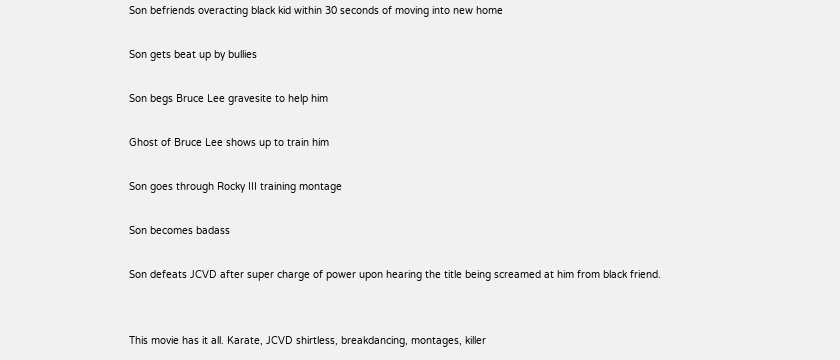Son befriends overacting black kid within 30 seconds of moving into new home

Son gets beat up by bullies

Son begs Bruce Lee gravesite to help him

Ghost of Bruce Lee shows up to train him

Son goes through Rocky III training montage

Son becomes badass

Son defeats JCVD after super charge of power upon hearing the title being screamed at him from black friend.


This movie has it all. Karate, JCVD shirtless, breakdancing, montages, killer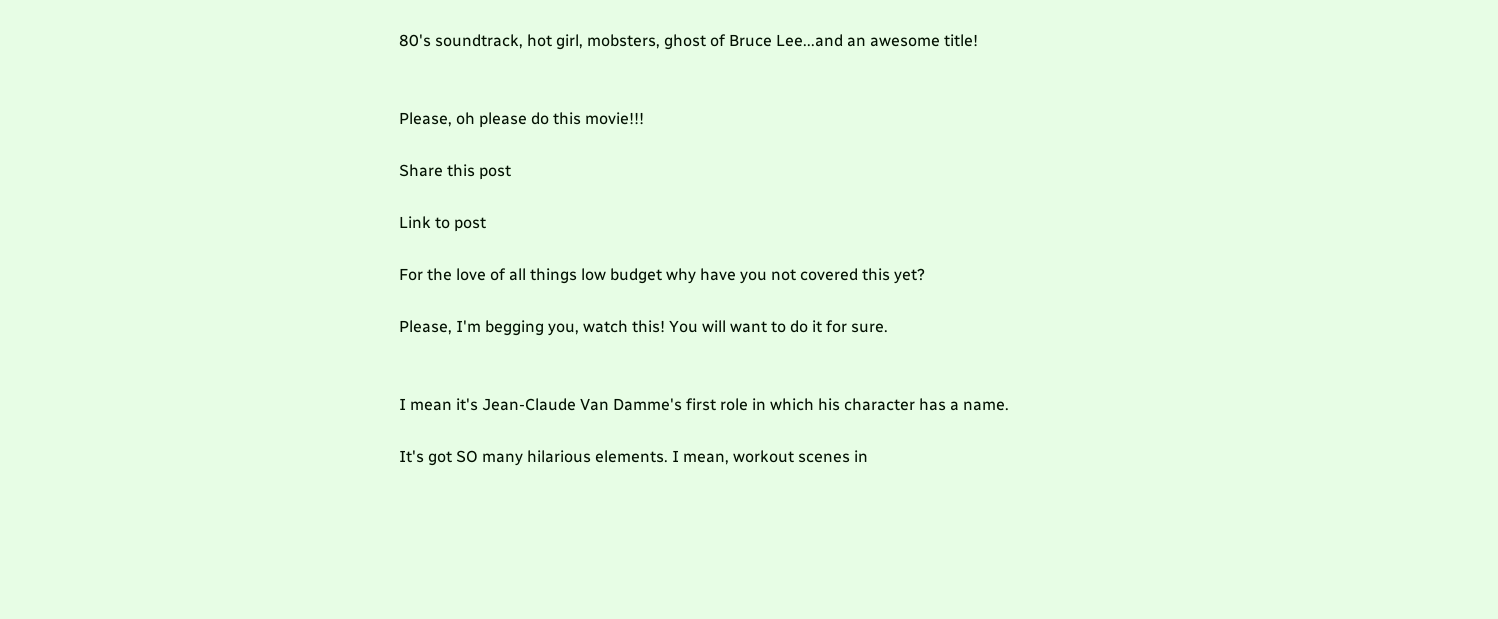80's soundtrack, hot girl, mobsters, ghost of Bruce Lee...and an awesome title!


Please, oh please do this movie!!!

Share this post

Link to post

For the love of all things low budget why have you not covered this yet?

Please, I'm begging you, watch this! You will want to do it for sure.


I mean it's Jean-Claude Van Damme's first role in which his character has a name.

It's got SO many hilarious elements. I mean, workout scenes in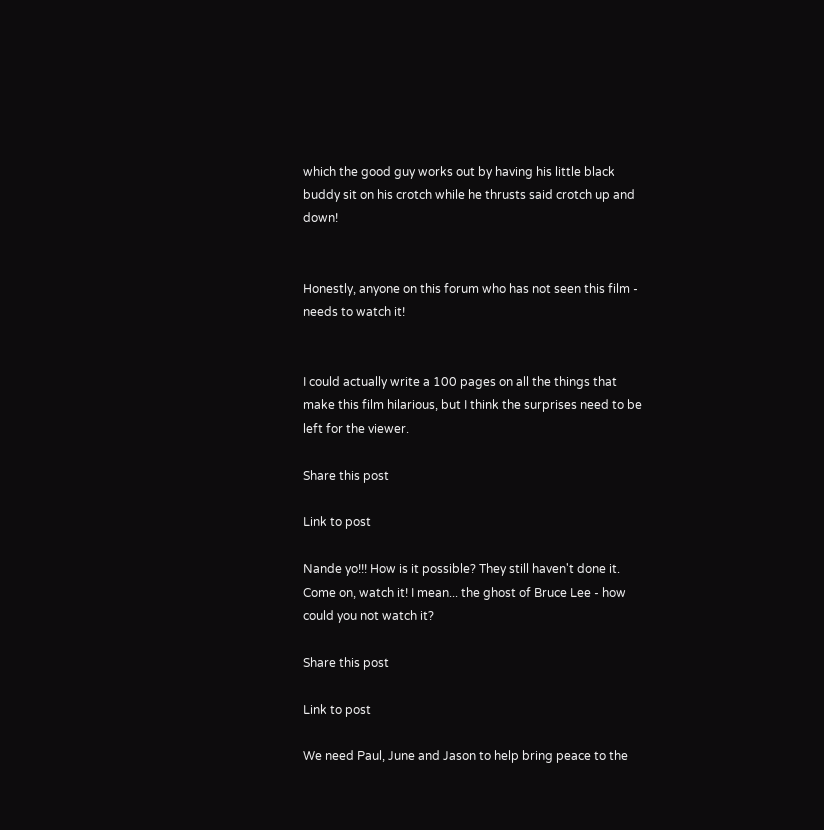which the good guy works out by having his little black buddy sit on his crotch while he thrusts said crotch up and down!


Honestly, anyone on this forum who has not seen this film - needs to watch it!


I could actually write a 100 pages on all the things that make this film hilarious, but I think the surprises need to be left for the viewer.

Share this post

Link to post

Nande yo!!! How is it possible? They still haven't done it. Come on, watch it! I mean... the ghost of Bruce Lee - how could you not watch it?

Share this post

Link to post

We need Paul, June and Jason to help bring peace to the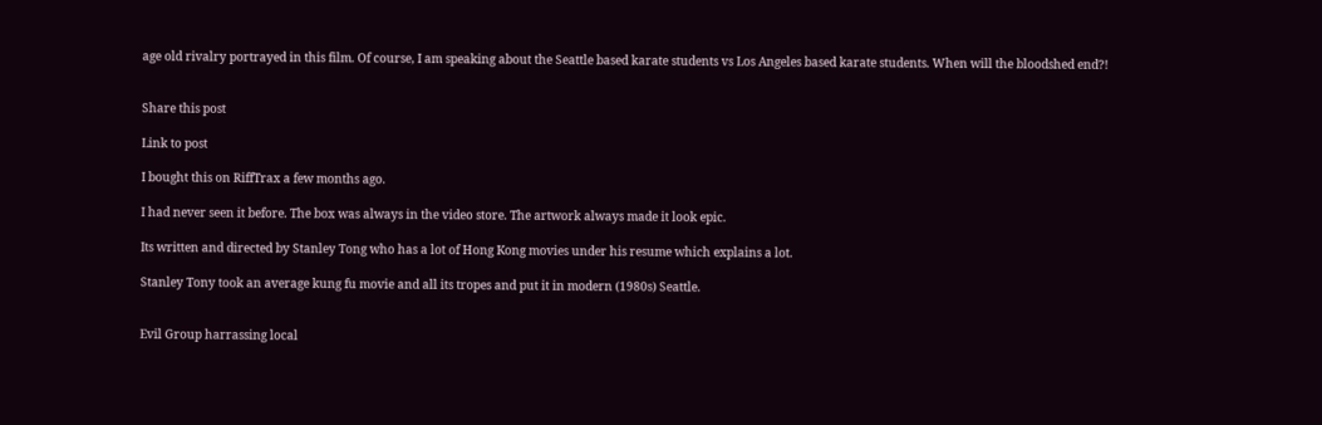age old rivalry portrayed in this film. Of course, I am speaking about the Seattle based karate students vs Los Angeles based karate students. When will the bloodshed end?!


Share this post

Link to post

I bought this on RiffTrax a few months ago.

I had never seen it before. The box was always in the video store. The artwork always made it look epic.

Its written and directed by Stanley Tong who has a lot of Hong Kong movies under his resume which explains a lot.

Stanley Tony took an average kung fu movie and all its tropes and put it in modern (1980s) Seattle.


Evil Group harrassing local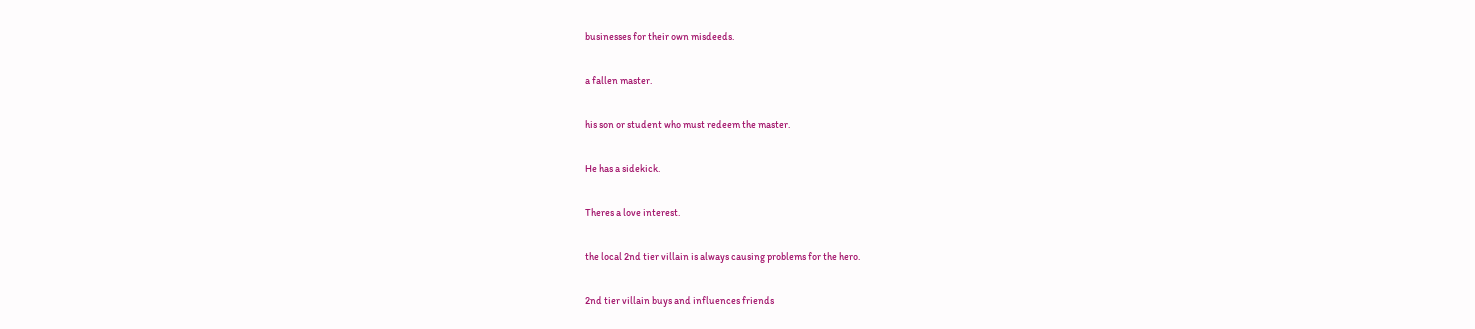businesses for their own misdeeds.

a fallen master.

his son or student who must redeem the master.

He has a sidekick.

Theres a love interest.

the local 2nd tier villain is always causing problems for the hero.

2nd tier villain buys and influences friends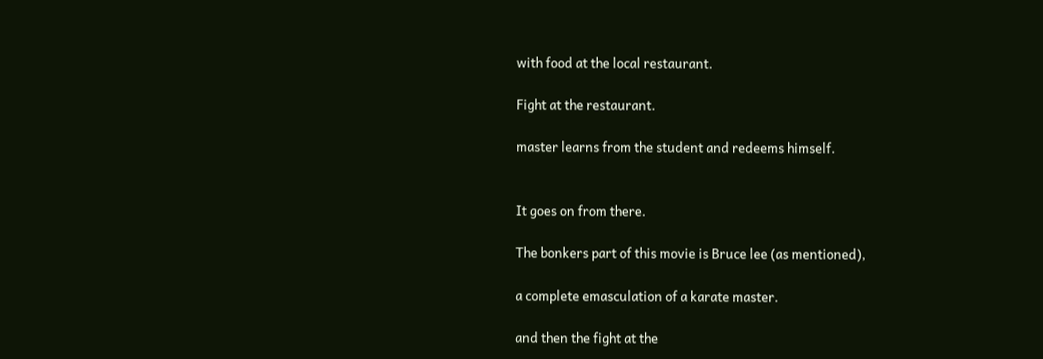with food at the local restaurant.

Fight at the restaurant.

master learns from the student and redeems himself.


It goes on from there.

The bonkers part of this movie is Bruce lee (as mentioned),

a complete emasculation of a karate master.

and then the fight at the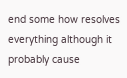end some how resolves everything although it probably cause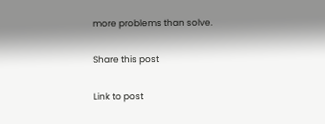more problems than solve.

Share this post

Link to post